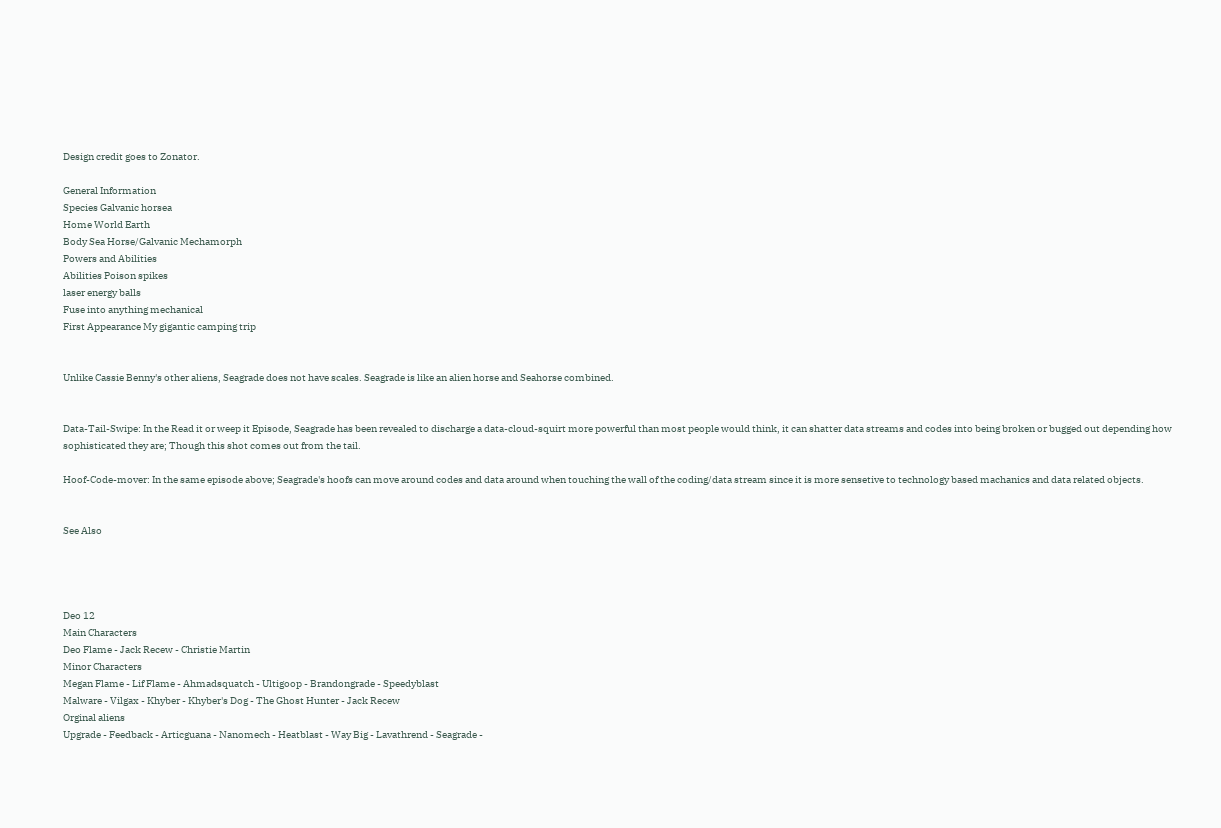Design credit goes to Zonator.

General Information
Species Galvanic horsea
Home World Earth
Body Sea Horse/Galvanic Mechamorph
Powers and Abilities
Abilities Poison spikes
laser energy balls
Fuse into anything mechanical
First Appearance My gigantic camping trip


Unlike Cassie Benny's other aliens, Seagrade does not have scales. Seagrade is like an alien horse and Seahorse combined.


Data-Tail-Swipe: In the Read it or weep it Episode, Seagrade has been revealed to discharge a data-cloud-squirt more powerful than most people would think, it can shatter data streams and codes into being broken or bugged out depending how sophisticated they are; Though this shot comes out from the tail.

Hoof-Code-mover: In the same episode above; Seagrade's hoofs can move around codes and data around when touching the wall of the coding/data stream since it is more sensetive to technology based machanics and data related objects.


See Also




Deo 12
Main Characters
Deo Flame - Jack Recew - Christie Martin
Minor Characters
Megan Flame - Lif Flame - Ahmadsquatch - Ultigoop - Brandongrade - Speedyblast
Malware - Vilgax - Khyber - Khyber's Dog - The Ghost Hunter - Jack Recew
Orginal aliens
Upgrade - Feedback - Articguana - Nanomech - Heatblast - Way Big - Lavathrend - Seagrade -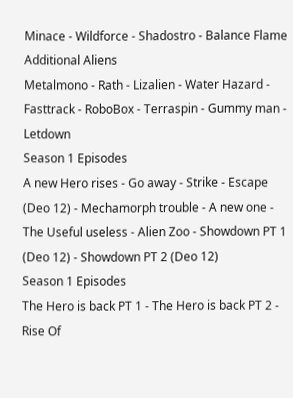Minace - Wildforce - Shadostro - Balance Flame
Additional Aliens
Metalmono - Rath - Lizalien - Water Hazard - Fasttrack - RoboBox - Terraspin - Gummy man - Letdown
Season 1 Episodes
A new Hero rises - Go away - Strike - Escape (Deo 12) - Mechamorph trouble - A new one - The Useful useless - Alien Zoo - Showdown PT 1 (Deo 12) - Showdown PT 2 (Deo 12)
Season 1 Episodes
The Hero is back PT 1 - The Hero is back PT 2 - Rise Of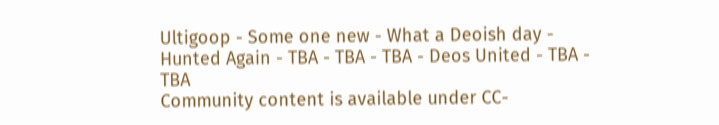Ultigoop - Some one new - What a Deoish day - Hunted Again - TBA - TBA - TBA - Deos United - TBA - TBA
Community content is available under CC-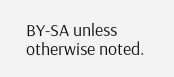BY-SA unless otherwise noted.